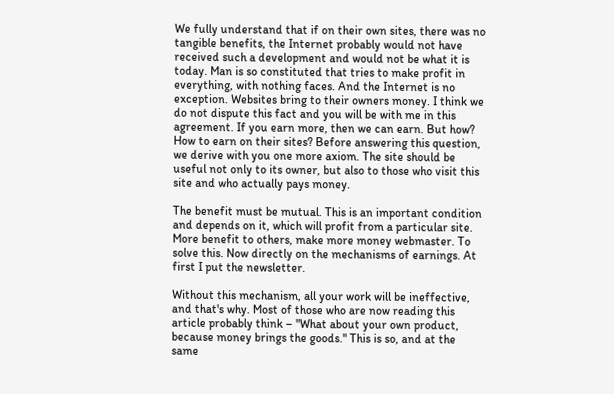We fully understand that if on their own sites, there was no tangible benefits, the Internet probably would not have received such a development and would not be what it is today. Man is so constituted that tries to make profit in everything, with nothing faces. And the Internet is no exception. Websites bring to their owners money. I think we do not dispute this fact and you will be with me in this agreement. If you earn more, then we can earn. But how? How to earn on their sites? Before answering this question, we derive with you one more axiom. The site should be useful not only to its owner, but also to those who visit this site and who actually pays money.

The benefit must be mutual. This is an important condition and depends on it, which will profit from a particular site. More benefit to others, make more money webmaster. To solve this. Now directly on the mechanisms of earnings. At first I put the newsletter.

Without this mechanism, all your work will be ineffective, and that's why. Most of those who are now reading this article probably think – "What about your own product, because money brings the goods." This is so, and at the same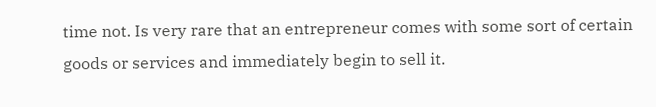time not. Is very rare that an entrepreneur comes with some sort of certain goods or services and immediately begin to sell it.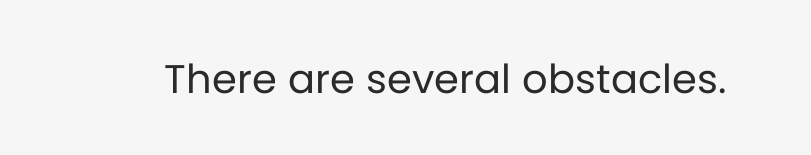There are several obstacles.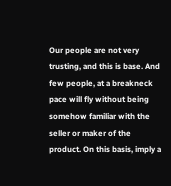Our people are not very trusting, and this is base. And few people, at a breakneck pace will fly without being somehow familiar with the seller or maker of the product. On this basis, imply a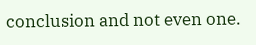conclusion and not even one.